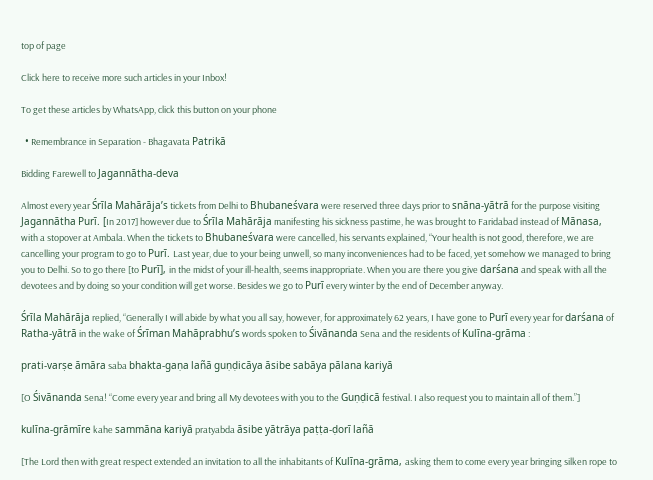top of page

Click here to receive more such articles in your Inbox!

To get these articles by WhatsApp, click this button on your phone

  • Remembrance in Separation - Bhagavata Patrikā

Bidding Farewell to Jagannātha-deva

Almost every year Śrīla Mahārāja’s tickets from Delhi to Bhubaneśvara were reserved three days prior to snāna-yātrā for the purpose visiting Jagannātha Purī. [In 2017] however due to Śrīla Mahārāja manifesting his sickness pastime, he was brought to Faridabad instead of Mānasa, with a stopover at Ambala. When the tickets to Bhubaneśvara were cancelled, his servants explained, “Your health is not good, therefore, we are cancelling your program to go to Purī. Last year, due to your being unwell, so many inconveniences had to be faced, yet somehow we managed to bring you to Delhi. So to go there [to Purī], in the midst of your ill-health, seems inappropriate. When you are there you give darśana and speak with all the devotees and by doing so your condition will get worse. Besides we go to Purī every winter by the end of December anyway.

Śrīla Mahārāja replied, “Generally I will abide by what you all say, however, for approximately 62 years, I have gone to Purī every year for darśana of Ratha-yātrā in the wake of Śrīman Mahāprabhu’s words spoken to Śivānanda Sena and the residents of Kulīna-grāma :

prati-varṣe āmāra saba bhakta-gaṇa lañā guṇḍicāya āsibe sabāya pālana kariyā

[O Śivānanda Sena! “Come every year and bring all My devotees with you to the Guṇḍicā festival. I also request you to maintain all of them.”]

kulīna-grāmīre kahe sammāna kariyā pratyabda āsibe yātrāya paṭṭa-ḍorī lañā

[The Lord then with great respect extended an invitation to all the inhabitants of Kulīna-grāma, asking them to come every year bringing silken rope to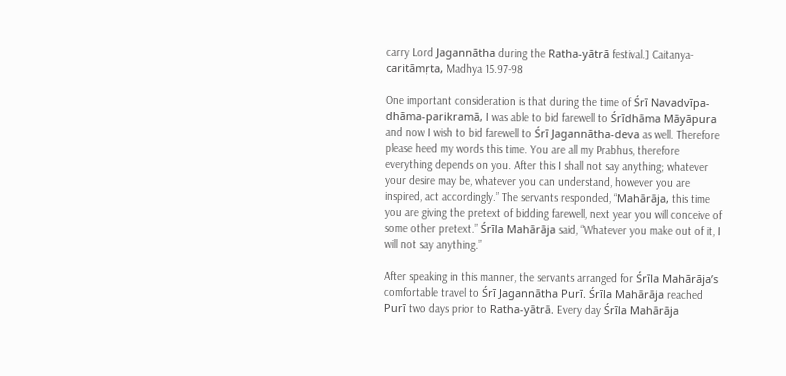carry Lord Jagannātha during the Ratha-yātrā festival.] Caitanya-caritāmṛta, Madhya 15.97-98

One important consideration is that during the time of Śrī Navadvīpa-dhāma-parikramā, I was able to bid farewell to Śrīdhāma Māyāpura and now I wish to bid farewell to Śrī Jagannātha-deva as well. Therefore please heed my words this time. You are all my Prabhus, therefore everything depends on you. After this I shall not say anything; whatever your desire may be, whatever you can understand, however you are inspired, act accordingly.” The servants responded, “Mahārāja, this time you are giving the pretext of bidding farewell, next year you will conceive of some other pretext.” Śrīla Mahārāja said, “Whatever you make out of it, I will not say anything.”

After speaking in this manner, the servants arranged for Śrīla Mahārāja’s comfortable travel to Śrī Jagannātha Purī. Śrīla Mahārāja reached Purī two days prior to Ratha-yātrā. Every day Śrīla Mahārāja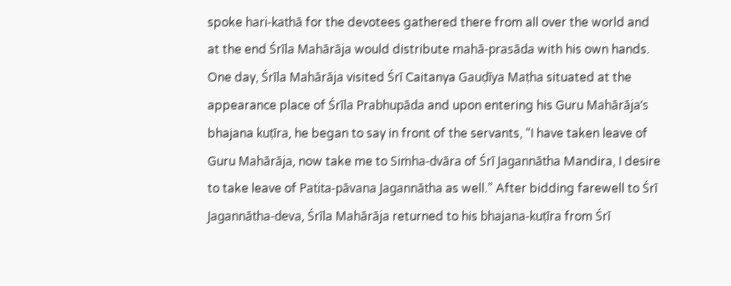spoke hari-kathā for the devotees gathered there from all over the world and at the end Śrīla Mahārāja would distribute mahā-prasāda with his own hands. One day, Śrīla Mahārāja visited Śrī Caitanya Gauḍīya Maṭha situated at the appearance place of Śrīla Prabhupāda and upon entering his Guru Mahārāja’s bhajana kuṭīra, he began to say in front of the servants, “I have taken leave of Guru Mahārāja, now take me to Siṁha-dvāra of Śrī Jagannātha Mandira, I desire to take leave of Patita-pāvana Jagannātha as well.” After bidding farewell to Śrī Jagannātha-deva, Śrīla Mahārāja returned to his bhajana-kuṭīra from Śrī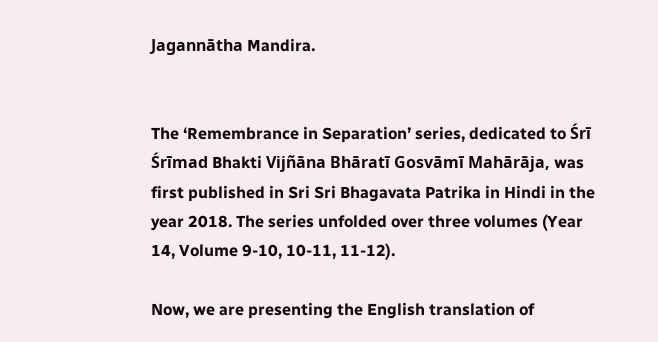Jagannātha Mandira.


The ‘Remembrance in Separation’ series, dedicated to Śrī Śrīmad Bhakti Vijñāna Bhāratī Gosvāmī Mahārāja, was first published in Sri Sri Bhagavata Patrika in Hindi in the year 2018. The series unfolded over three volumes (Year 14, Volume 9-10, 10-11, 11-12).

Now, we are presenting the English translation of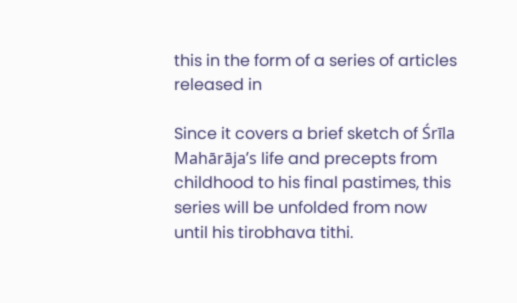this in the form of a series of articles released in

Since it covers a brief sketch of Śrīla Mahārāja’s life and precepts from childhood to his final pastimes, this series will be unfolded from now until his tirobhava tithi.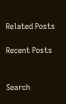Related Posts

Recent Posts


Search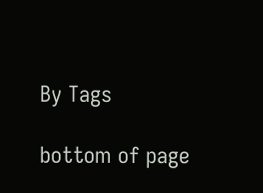By Tags

bottom of page